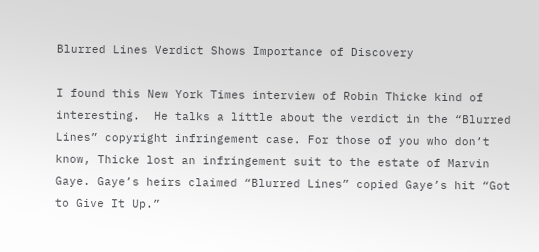Blurred Lines Verdict Shows Importance of Discovery

I found this New York Times interview of Robin Thicke kind of interesting.  He talks a little about the verdict in the “Blurred Lines” copyright infringement case. For those of you who don’t know, Thicke lost an infringement suit to the estate of Marvin Gaye. Gaye’s heirs claimed “Blurred Lines” copied Gaye’s hit “Got to Give It Up.”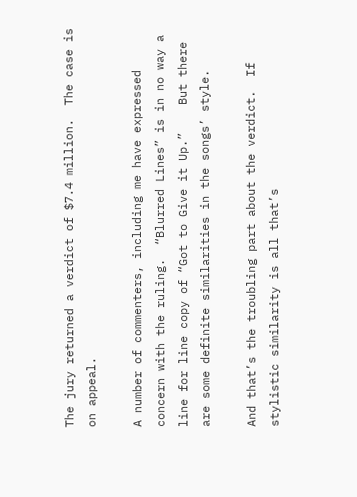The jury returned a verdict of $7.4 million.  The case is on appeal.

A number of commenters, including me have expressed concern with the ruling.  “Blurred Lines” is in no way a line for line copy of “Got to Give it Up.”    But there are some definite similarities in the songs’ style.

And that’s the troubling part about the verdict.  If stylistic similarity is all that’s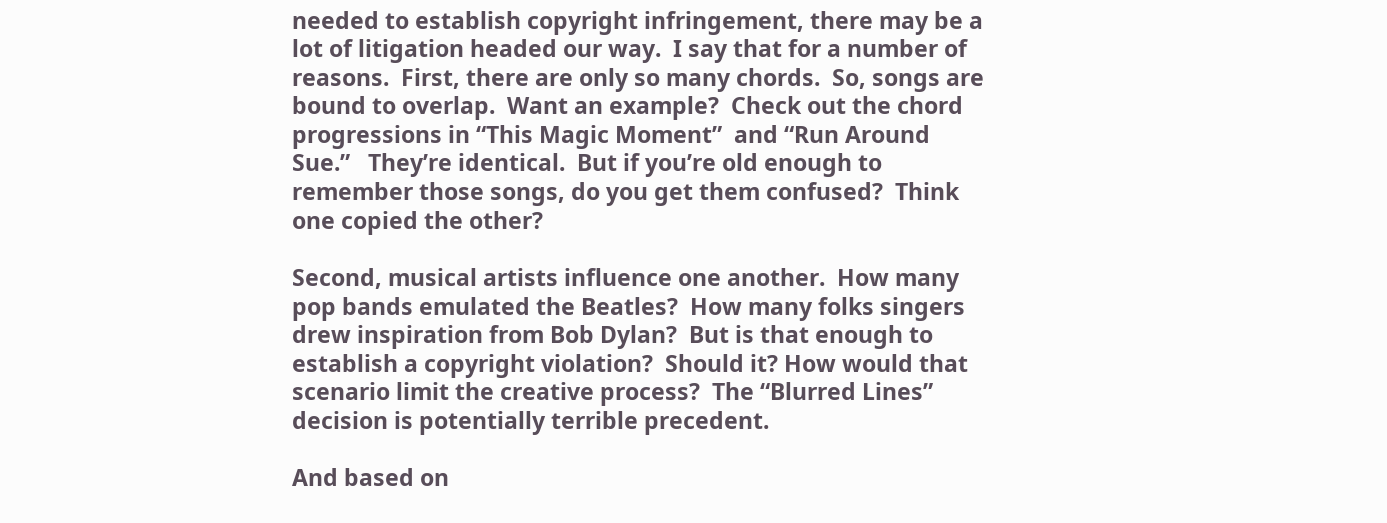needed to establish copyright infringement, there may be a lot of litigation headed our way.  I say that for a number of reasons.  First, there are only so many chords.  So, songs are bound to overlap.  Want an example?  Check out the chord progressions in “This Magic Moment”  and “Run Around Sue.”   They’re identical.  But if you’re old enough to remember those songs, do you get them confused?  Think one copied the other?

Second, musical artists influence one another.  How many pop bands emulated the Beatles?  How many folks singers drew inspiration from Bob Dylan?  But is that enough to establish a copyright violation?  Should it? How would that scenario limit the creative process?  The “Blurred Lines” decision is potentially terrible precedent.

And based on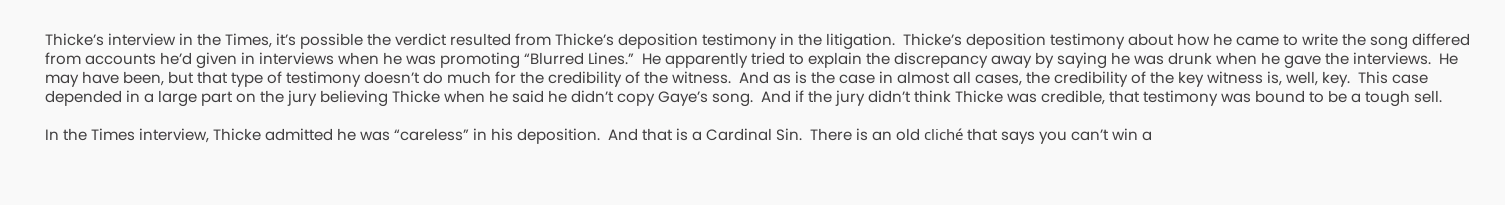Thicke’s interview in the Times, it’s possible the verdict resulted from Thicke’s deposition testimony in the litigation.  Thicke’s deposition testimony about how he came to write the song differed from accounts he’d given in interviews when he was promoting “Blurred Lines.”  He apparently tried to explain the discrepancy away by saying he was drunk when he gave the interviews.  He may have been, but that type of testimony doesn’t do much for the credibility of the witness.  And as is the case in almost all cases, the credibility of the key witness is, well, key.  This case depended in a large part on the jury believing Thicke when he said he didn’t copy Gaye’s song.  And if the jury didn’t think Thicke was credible, that testimony was bound to be a tough sell.

In the Times interview, Thicke admitted he was “careless” in his deposition.  And that is a Cardinal Sin.  There is an old cliché that says you can’t win a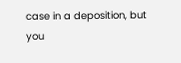case in a deposition, but you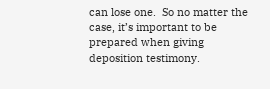can lose one.  So no matter the case, it’s important to be prepared when giving deposition testimony.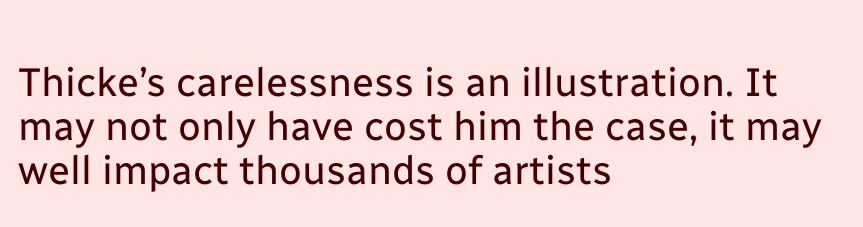Thicke’s carelessness is an illustration. It may not only have cost him the case, it may well impact thousands of artists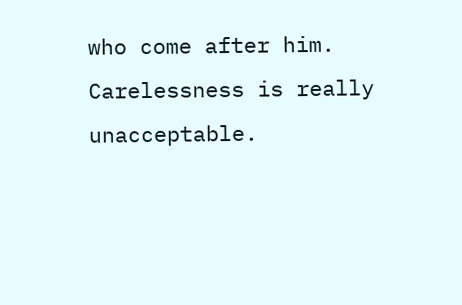who come after him.  Carelessness is really unacceptable.